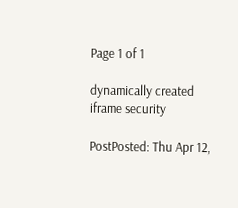Page 1 of 1

dynamically created iframe security

PostPosted: Thu Apr 12,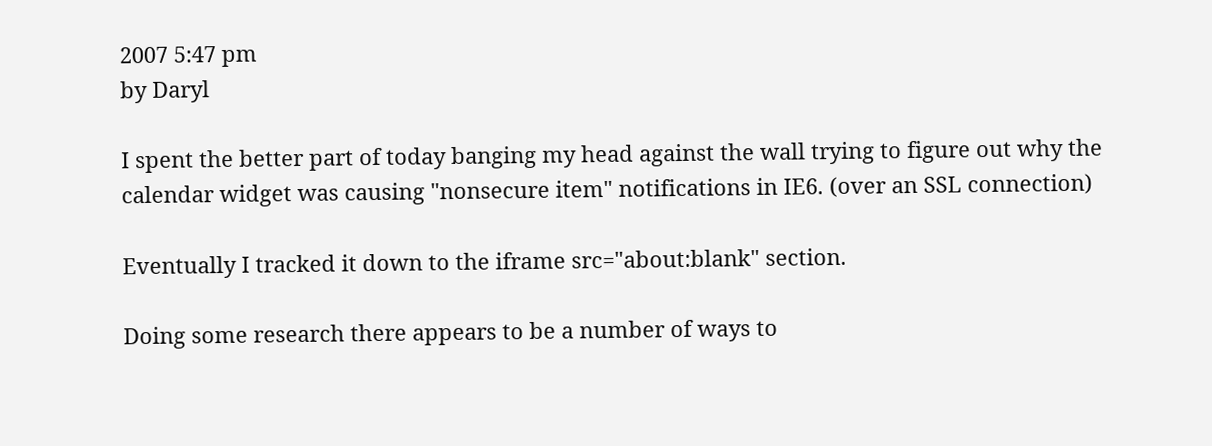2007 5:47 pm
by Daryl

I spent the better part of today banging my head against the wall trying to figure out why the calendar widget was causing "nonsecure item" notifications in IE6. (over an SSL connection)

Eventually I tracked it down to the iframe src="about:blank" section.

Doing some research there appears to be a number of ways to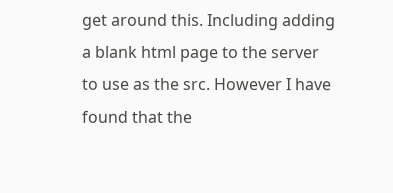get around this. Including adding a blank html page to the server to use as the src. However I have found that the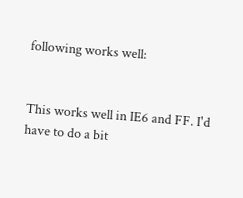following works well:


This works well in IE6 and FF. I'd have to do a bit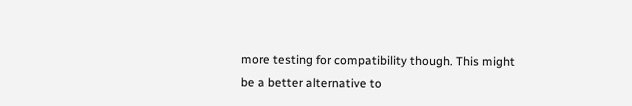more testing for compatibility though. This might be a better alternative to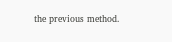the previous method.